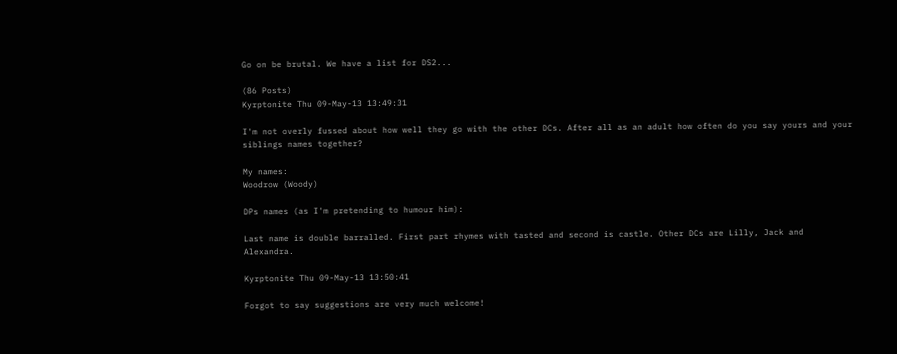Go on be brutal. We have a list for DS2...

(86 Posts)
Kyrptonite Thu 09-May-13 13:49:31

I'm not overly fussed about how well they go with the other DCs. After all as an adult how often do you say yours and your siblings names together?

My names:
Woodrow (Woody)

DPs names (as I'm pretending to humour him):

Last name is double barralled. First part rhymes with tasted and second is castle. Other DCs are Lilly, Jack and Alexandra.

Kyrptonite Thu 09-May-13 13:50:41

Forgot to say suggestions are very much welcome!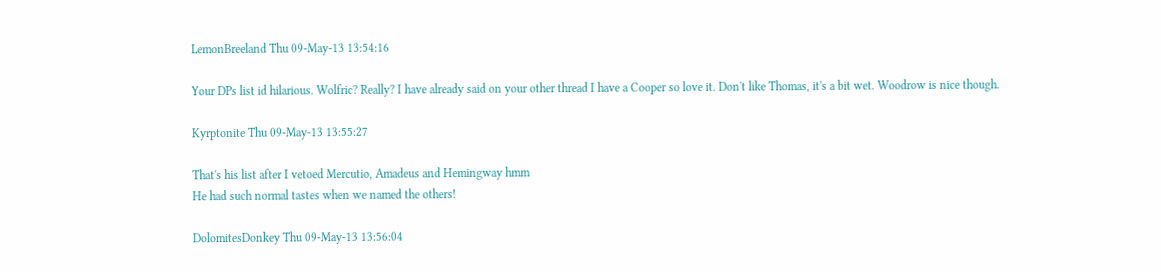LemonBreeland Thu 09-May-13 13:54:16

Your DPs list id hilarious. Wolfric? Really? I have already said on your other thread I have a Cooper so love it. Don't like Thomas, it's a bit wet. Woodrow is nice though.

Kyrptonite Thu 09-May-13 13:55:27

That's his list after I vetoed Mercutio, Amadeus and Hemingway hmm
He had such normal tastes when we named the others!

DolomitesDonkey Thu 09-May-13 13:56:04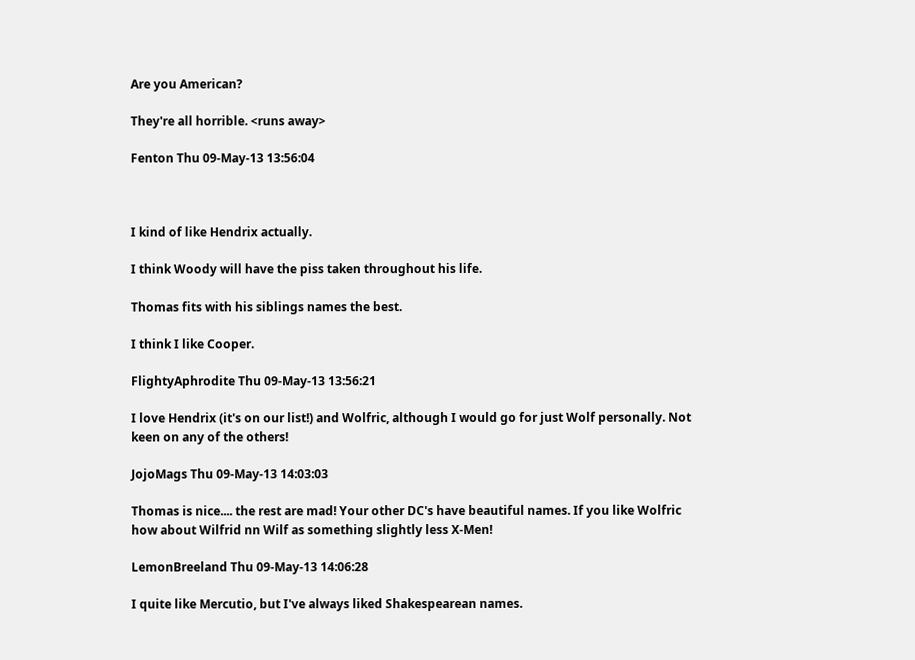Are you American?

They're all horrible. <runs away>

Fenton Thu 09-May-13 13:56:04



I kind of like Hendrix actually.

I think Woody will have the piss taken throughout his life.

Thomas fits with his siblings names the best.

I think I like Cooper.

FlightyAphrodite Thu 09-May-13 13:56:21

I love Hendrix (it's on our list!) and Wolfric, although I would go for just Wolf personally. Not keen on any of the others!

JojoMags Thu 09-May-13 14:03:03

Thomas is nice.... the rest are mad! Your other DC's have beautiful names. If you like Wolfric how about Wilfrid nn Wilf as something slightly less X-Men!

LemonBreeland Thu 09-May-13 14:06:28

I quite like Mercutio, but I've always liked Shakespearean names.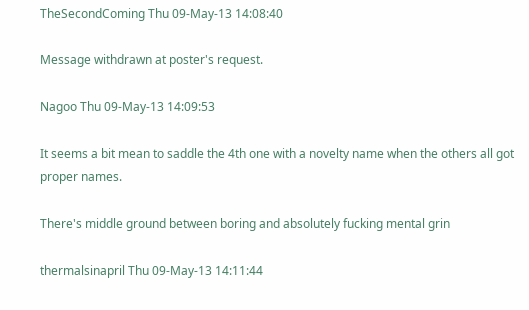TheSecondComing Thu 09-May-13 14:08:40

Message withdrawn at poster's request.

Nagoo Thu 09-May-13 14:09:53

It seems a bit mean to saddle the 4th one with a novelty name when the others all got proper names.

There's middle ground between boring and absolutely fucking mental grin

thermalsinapril Thu 09-May-13 14:11:44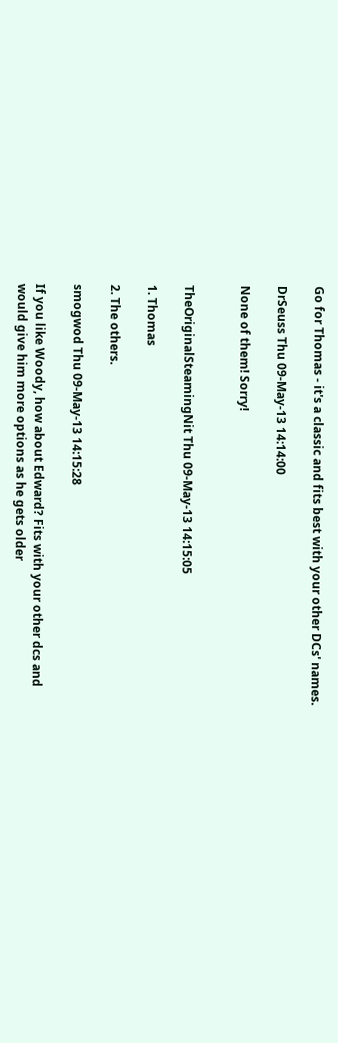Go for Thomas - it's a classic and fits best with your other DCs' names.

DrSeuss Thu 09-May-13 14:14:00

None of them! Sorry!


TheOriginalSteamingNit Thu 09-May-13 14:15:05

1. Thomas

2. The others.

smogwod Thu 09-May-13 14:15:28

If you like Woody, how about Edward? Fits with your other dcs and would give him more options as he gets older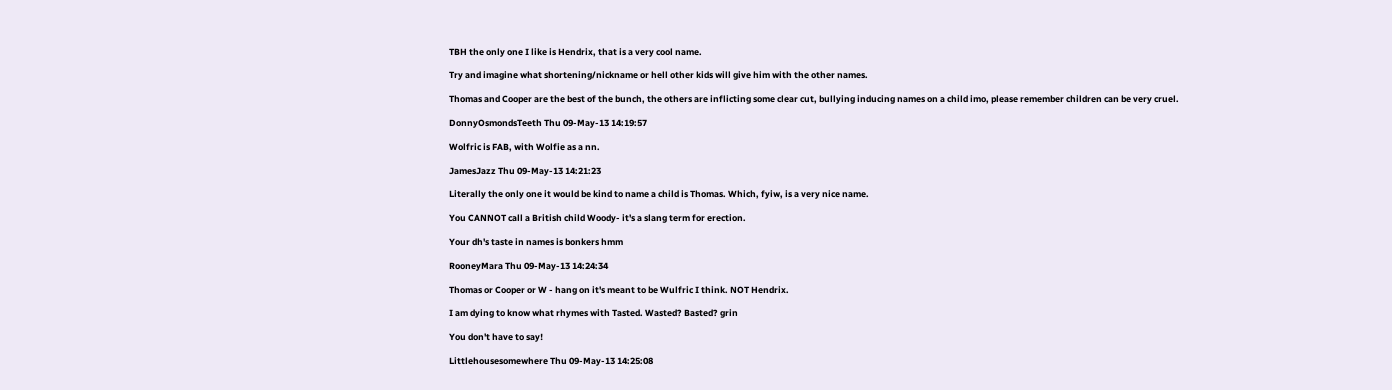TBH the only one I like is Hendrix, that is a very cool name.

Try and imagine what shortening/nickname or hell other kids will give him with the other names.

Thomas and Cooper are the best of the bunch, the others are inflicting some clear cut, bullying inducing names on a child imo, please remember children can be very cruel.

DonnyOsmondsTeeth Thu 09-May-13 14:19:57

Wolfric is FAB, with Wolfie as a nn.

JamesJazz Thu 09-May-13 14:21:23

Literally the only one it would be kind to name a child is Thomas. Which, fyiw, is a very nice name.

You CANNOT call a British child Woody- it's a slang term for erection.

Your dh's taste in names is bonkers hmm

RooneyMara Thu 09-May-13 14:24:34

Thomas or Cooper or W - hang on it's meant to be Wulfric I think. NOT Hendrix.

I am dying to know what rhymes with Tasted. Wasted? Basted? grin

You don't have to say!

Littlehousesomewhere Thu 09-May-13 14:25:08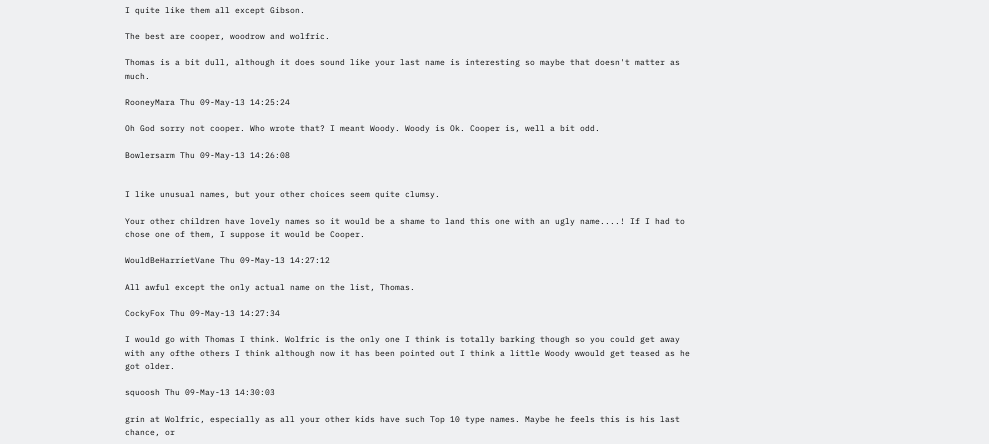I quite like them all except Gibson.

The best are cooper, woodrow and wolfric.

Thomas is a bit dull, although it does sound like your last name is interesting so maybe that doesn't matter as much.

RooneyMara Thu 09-May-13 14:25:24

Oh God sorry not cooper. Who wrote that? I meant Woody. Woody is Ok. Cooper is, well a bit odd.

Bowlersarm Thu 09-May-13 14:26:08


I like unusual names, but your other choices seem quite clumsy.

Your other children have lovely names so it would be a shame to land this one with an ugly name....! If I had to chose one of them, I suppose it would be Cooper.

WouldBeHarrietVane Thu 09-May-13 14:27:12

All awful except the only actual name on the list, Thomas.

CockyFox Thu 09-May-13 14:27:34

I would go with Thomas I think. Wolfric is the only one I think is totally barking though so you could get away with any ofthe others I think although now it has been pointed out I think a little Woody wwould get teased as he got older.

squoosh Thu 09-May-13 14:30:03

grin at Wolfric, especially as all your other kids have such Top 10 type names. Maybe he feels this is his last chance, or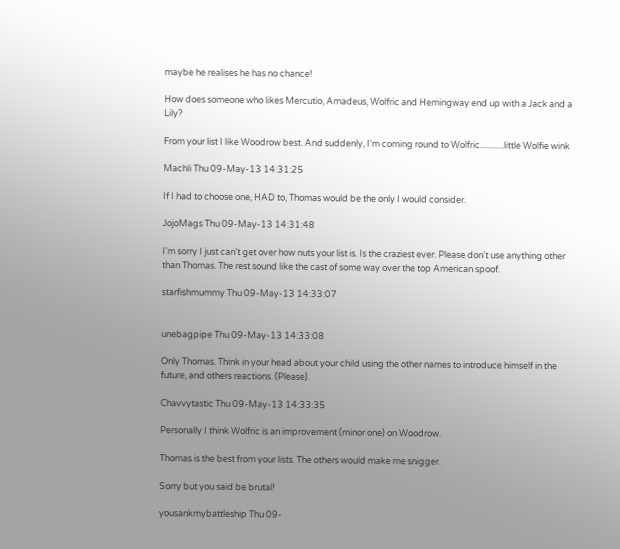maybe he realises he has no chance!

How does someone who likes Mercutio, Amadeus, Wolfric and Hemingway end up with a Jack and a Lily?

From your list I like Woodrow best. And suddenly, I'm coming round to Wolfric............little Wolfie wink

Machli Thu 09-May-13 14:31:25

If I had to choose one, HAD to, Thomas would be the only I would consider.

JojoMags Thu 09-May-13 14:31:48

I'm sorry I just can't get over how nuts your list is. Is the craziest ever. Please don't use anything other than Thomas. The rest sound like the cast of some way over the top American spoof.

starfishmummy Thu 09-May-13 14:33:07


unebagpipe Thu 09-May-13 14:33:08

Only Thomas. Think in your head about your child using the other names to introduce himself in the future, and others reactions. (Please).

Chavvytastic Thu 09-May-13 14:33:35

Personally I think Wolfric is an improvement (minor one) on Woodrow.

Thomas is the best from your lists. The others would make me snigger.

Sorry but you said be brutal!

yousankmybattleship Thu 09-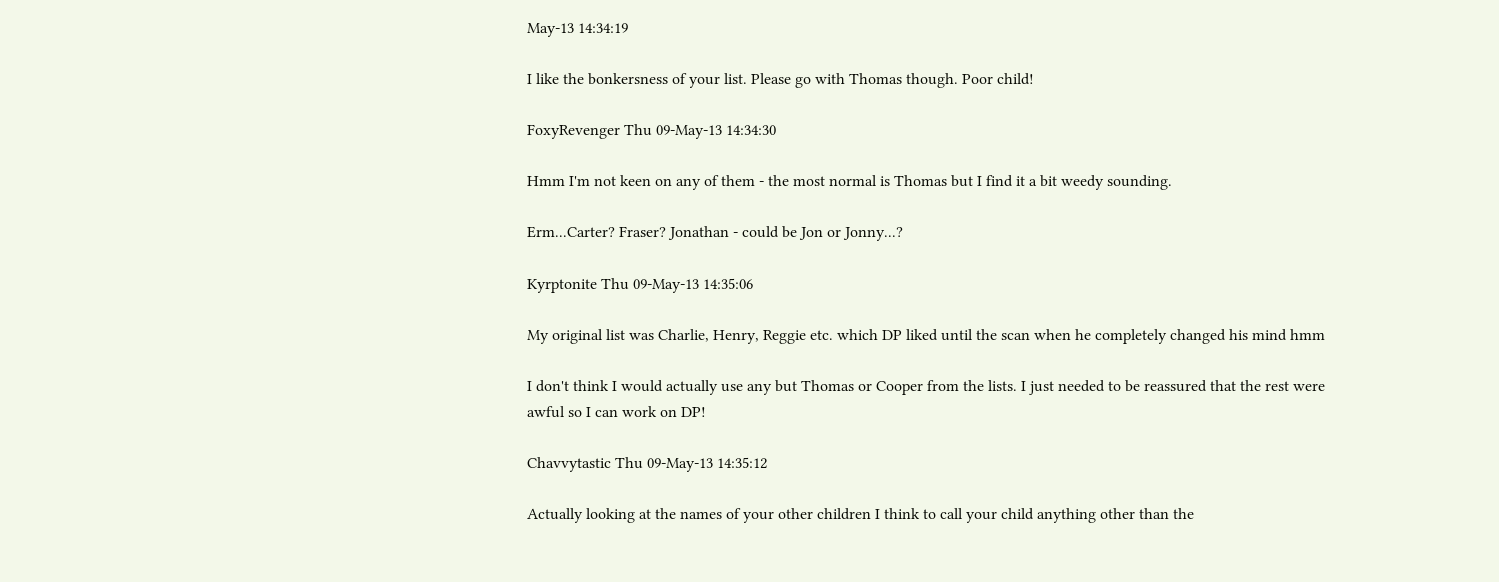May-13 14:34:19

I like the bonkersness of your list. Please go with Thomas though. Poor child!

FoxyRevenger Thu 09-May-13 14:34:30

Hmm I'm not keen on any of them - the most normal is Thomas but I find it a bit weedy sounding.

Erm...Carter? Fraser? Jonathan - could be Jon or Jonny...?

Kyrptonite Thu 09-May-13 14:35:06

My original list was Charlie, Henry, Reggie etc. which DP liked until the scan when he completely changed his mind hmm

I don't think I would actually use any but Thomas or Cooper from the lists. I just needed to be reassured that the rest were awful so I can work on DP!

Chavvytastic Thu 09-May-13 14:35:12

Actually looking at the names of your other children I think to call your child anything other than the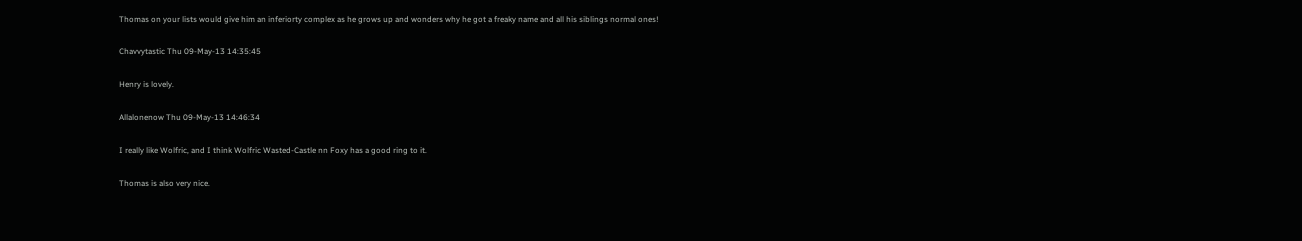Thomas on your lists would give him an inferiorty complex as he grows up and wonders why he got a freaky name and all his siblings normal ones!

Chavvytastic Thu 09-May-13 14:35:45

Henry is lovely.

Allalonenow Thu 09-May-13 14:46:34

I really like Wolfric, and I think Wolfric Wasted-Castle nn Foxy has a good ring to it.

Thomas is also very nice.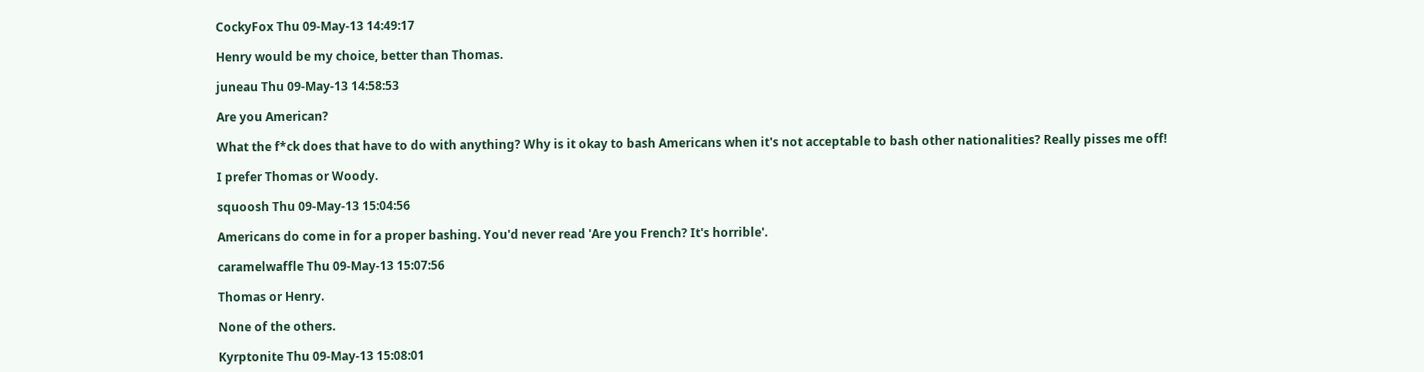CockyFox Thu 09-May-13 14:49:17

Henry would be my choice, better than Thomas.

juneau Thu 09-May-13 14:58:53

Are you American?

What the f*ck does that have to do with anything? Why is it okay to bash Americans when it's not acceptable to bash other nationalities? Really pisses me off!

I prefer Thomas or Woody.

squoosh Thu 09-May-13 15:04:56

Americans do come in for a proper bashing. You'd never read 'Are you French? It's horrible'.

caramelwaffle Thu 09-May-13 15:07:56

Thomas or Henry.

None of the others.

Kyrptonite Thu 09-May-13 15:08:01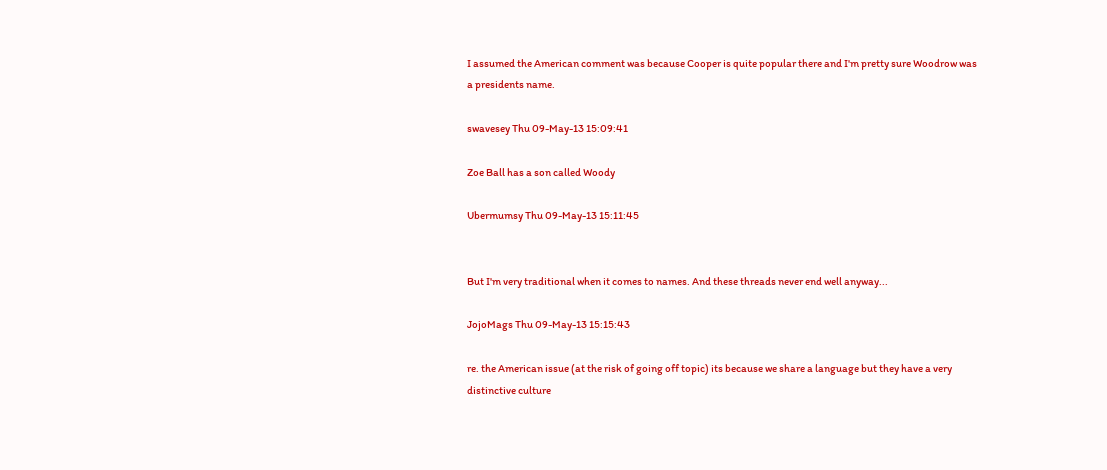I assumed the American comment was because Cooper is quite popular there and I'm pretty sure Woodrow was a presidents name.

swavesey Thu 09-May-13 15:09:41

Zoe Ball has a son called Woody

Ubermumsy Thu 09-May-13 15:11:45


But I'm very traditional when it comes to names. And these threads never end well anyway...

JojoMags Thu 09-May-13 15:15:43

re. the American issue (at the risk of going off topic) its because we share a language but they have a very distinctive culture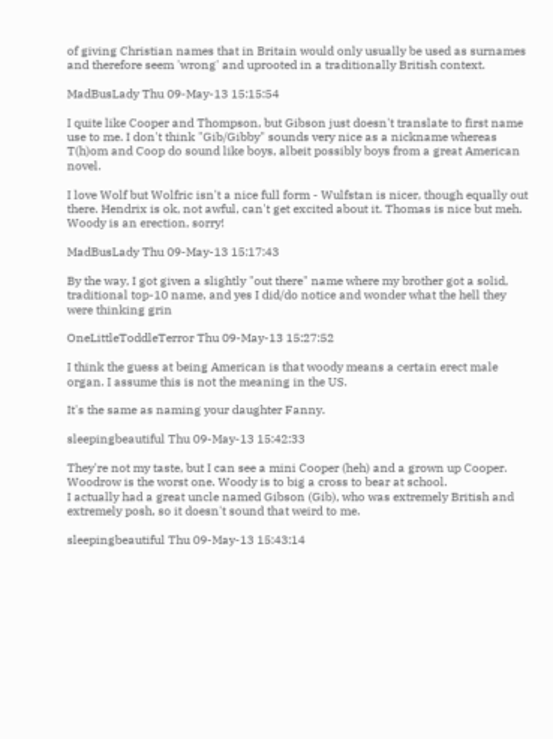of giving Christian names that in Britain would only usually be used as surnames and therefore seem 'wrong' and uprooted in a traditionally British context.

MadBusLady Thu 09-May-13 15:15:54

I quite like Cooper and Thompson, but Gibson just doesn't translate to first name use to me. I don't think "Gib/Gibby" sounds very nice as a nickname whereas T(h)om and Coop do sound like boys, albeit possibly boys from a great American novel.

I love Wolf but Wolfric isn't a nice full form - Wulfstan is nicer, though equally out there. Hendrix is ok, not awful, can't get excited about it. Thomas is nice but meh. Woody is an erection, sorry!

MadBusLady Thu 09-May-13 15:17:43

By the way, I got given a slightly "out there" name where my brother got a solid, traditional top-10 name, and yes I did/do notice and wonder what the hell they were thinking grin

OneLittleToddleTerror Thu 09-May-13 15:27:52

I think the guess at being American is that woody means a certain erect male organ. I assume this is not the meaning in the US.

It's the same as naming your daughter Fanny.

sleepingbeautiful Thu 09-May-13 15:42:33

They're not my taste, but I can see a mini Cooper (heh) and a grown up Cooper.
Woodrow is the worst one. Woody is to big a cross to bear at school.
I actually had a great uncle named Gibson (Gib), who was extremely British and extremely posh, so it doesn't sound that weird to me.

sleepingbeautiful Thu 09-May-13 15:43:14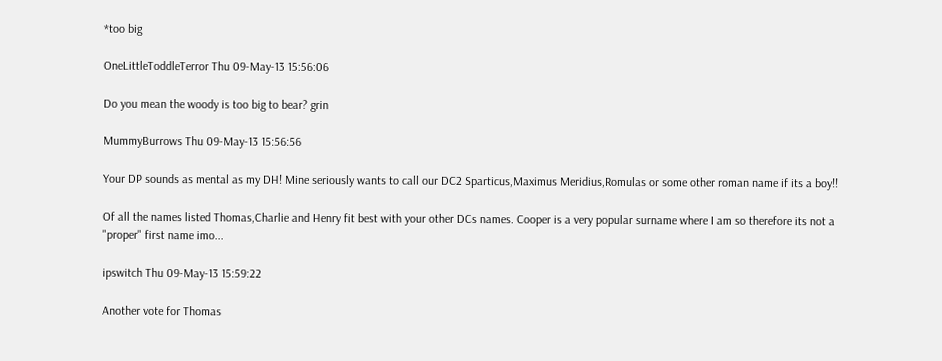*too big

OneLittleToddleTerror Thu 09-May-13 15:56:06

Do you mean the woody is too big to bear? grin

MummyBurrows Thu 09-May-13 15:56:56

Your DP sounds as mental as my DH! Mine seriously wants to call our DC2 Sparticus,Maximus Meridius,Romulas or some other roman name if its a boy!!

Of all the names listed Thomas,Charlie and Henry fit best with your other DCs names. Cooper is a very popular surname where I am so therefore its not a "proper" first name imo...

ipswitch Thu 09-May-13 15:59:22

Another vote for Thomas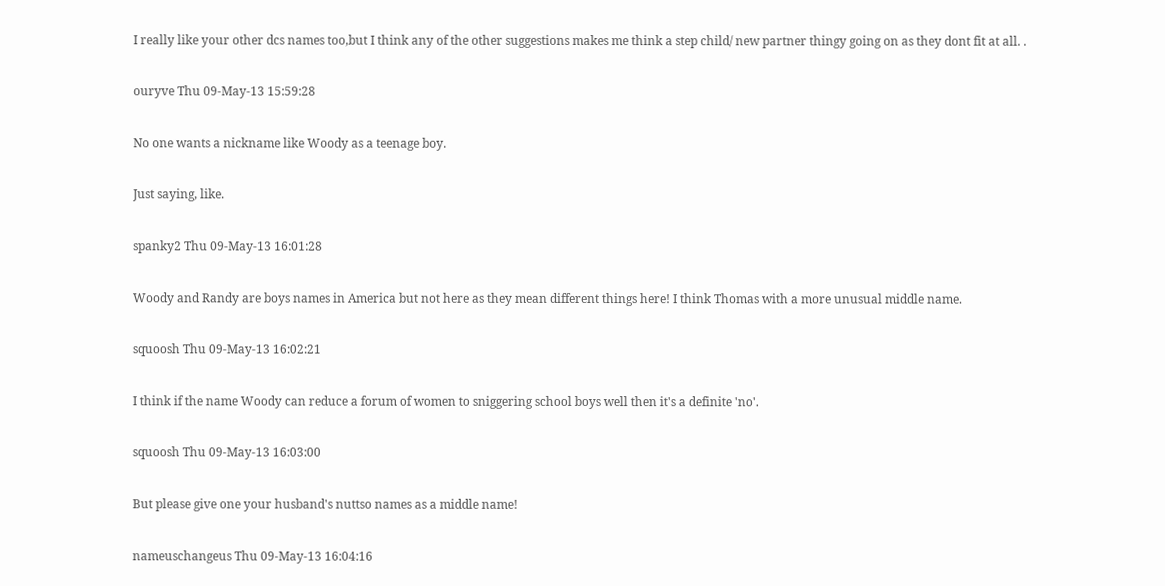I really like your other dcs names too,but I think any of the other suggestions makes me think a step child/ new partner thingy going on as they dont fit at all. .

ouryve Thu 09-May-13 15:59:28

No one wants a nickname like Woody as a teenage boy.

Just saying, like.

spanky2 Thu 09-May-13 16:01:28

Woody and Randy are boys names in America but not here as they mean different things here! I think Thomas with a more unusual middle name.

squoosh Thu 09-May-13 16:02:21

I think if the name Woody can reduce a forum of women to sniggering school boys well then it's a definite 'no'.

squoosh Thu 09-May-13 16:03:00

But please give one your husband's nuttso names as a middle name!

nameuschangeus Thu 09-May-13 16:04:16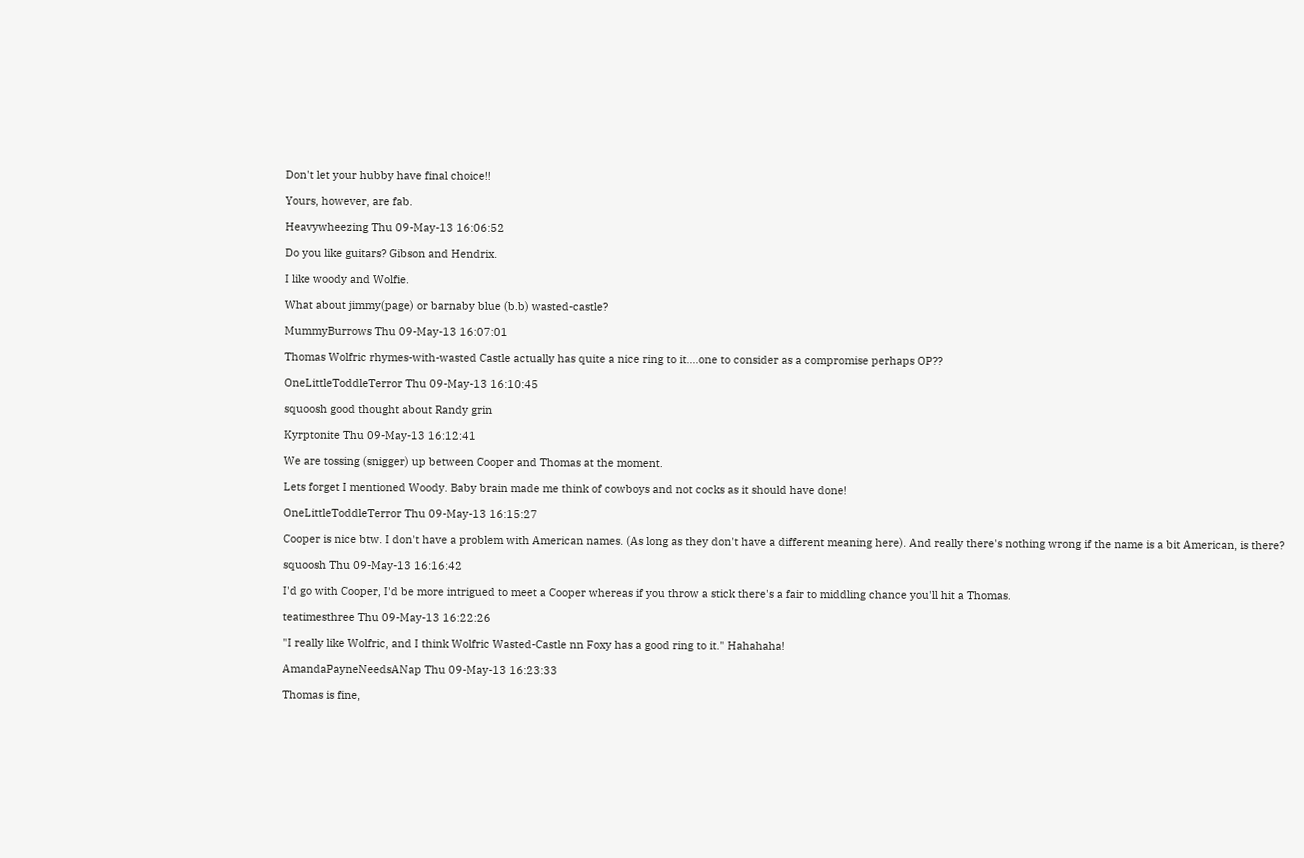Don't let your hubby have final choice!!

Yours, however, are fab.

Heavywheezing Thu 09-May-13 16:06:52

Do you like guitars? Gibson and Hendrix.

I like woody and Wolfie.

What about jimmy(page) or barnaby blue (b.b) wasted-castle?

MummyBurrows Thu 09-May-13 16:07:01

Thomas Wolfric rhymes-with-wasted Castle actually has quite a nice ring to it....one to consider as a compromise perhaps OP??

OneLittleToddleTerror Thu 09-May-13 16:10:45

squoosh good thought about Randy grin

Kyrptonite Thu 09-May-13 16:12:41

We are tossing (snigger) up between Cooper and Thomas at the moment.

Lets forget I mentioned Woody. Baby brain made me think of cowboys and not cocks as it should have done!

OneLittleToddleTerror Thu 09-May-13 16:15:27

Cooper is nice btw. I don't have a problem with American names. (As long as they don't have a different meaning here). And really there's nothing wrong if the name is a bit American, is there?

squoosh Thu 09-May-13 16:16:42

I'd go with Cooper, I'd be more intrigued to meet a Cooper whereas if you throw a stick there's a fair to middling chance you'll hit a Thomas.

teatimesthree Thu 09-May-13 16:22:26

"I really like Wolfric, and I think Wolfric Wasted-Castle nn Foxy has a good ring to it." Hahahaha!

AmandaPayneNeedsANap Thu 09-May-13 16:23:33

Thomas is fine,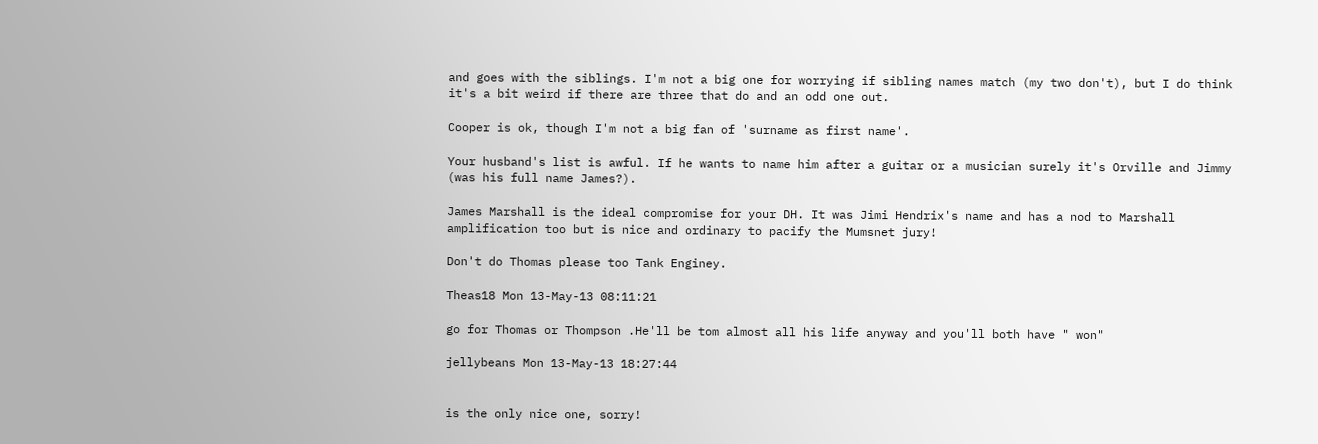and goes with the siblings. I'm not a big one for worrying if sibling names match (my two don't), but I do think it's a bit weird if there are three that do and an odd one out.

Cooper is ok, though I'm not a big fan of 'surname as first name'.

Your husband's list is awful. If he wants to name him after a guitar or a musician surely it's Orville and Jimmy (was his full name James?).

James Marshall is the ideal compromise for your DH. It was Jimi Hendrix's name and has a nod to Marshall amplification too but is nice and ordinary to pacify the Mumsnet jury!

Don't do Thomas please too Tank Enginey.

Theas18 Mon 13-May-13 08:11:21

go for Thomas or Thompson .He'll be tom almost all his life anyway and you'll both have " won"

jellybeans Mon 13-May-13 18:27:44


is the only nice one, sorry!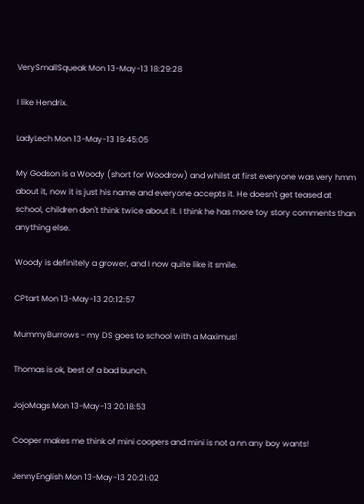VerySmallSqueak Mon 13-May-13 18:29:28

I like Hendrix.

LadyLech Mon 13-May-13 19:45:05

My Godson is a Woody (short for Woodrow) and whilst at first everyone was very hmm about it, now it is just his name and everyone accepts it. He doesn't get teased at school, children don't think twice about it. I think he has more toy story comments than anything else.

Woody is definitely a grower, and I now quite like it smile.

CPtart Mon 13-May-13 20:12:57

MummyBurrows - my DS goes to school with a Maximus!

Thomas is ok, best of a bad bunch.

JojoMags Mon 13-May-13 20:18:53

Cooper makes me think of mini coopers and mini is not a nn any boy wants!

JennyEnglish Mon 13-May-13 20:21:02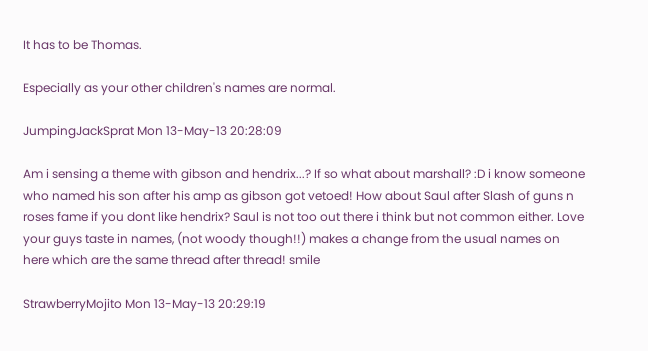It has to be Thomas.

Especially as your other children's names are normal.

JumpingJackSprat Mon 13-May-13 20:28:09

Am i sensing a theme with gibson and hendrix...? If so what about marshall? :D i know someone who named his son after his amp as gibson got vetoed! How about Saul after Slash of guns n roses fame if you dont like hendrix? Saul is not too out there i think but not common either. Love your guys taste in names, (not woody though!!) makes a change from the usual names on here which are the same thread after thread! smile

StrawberryMojito Mon 13-May-13 20:29:19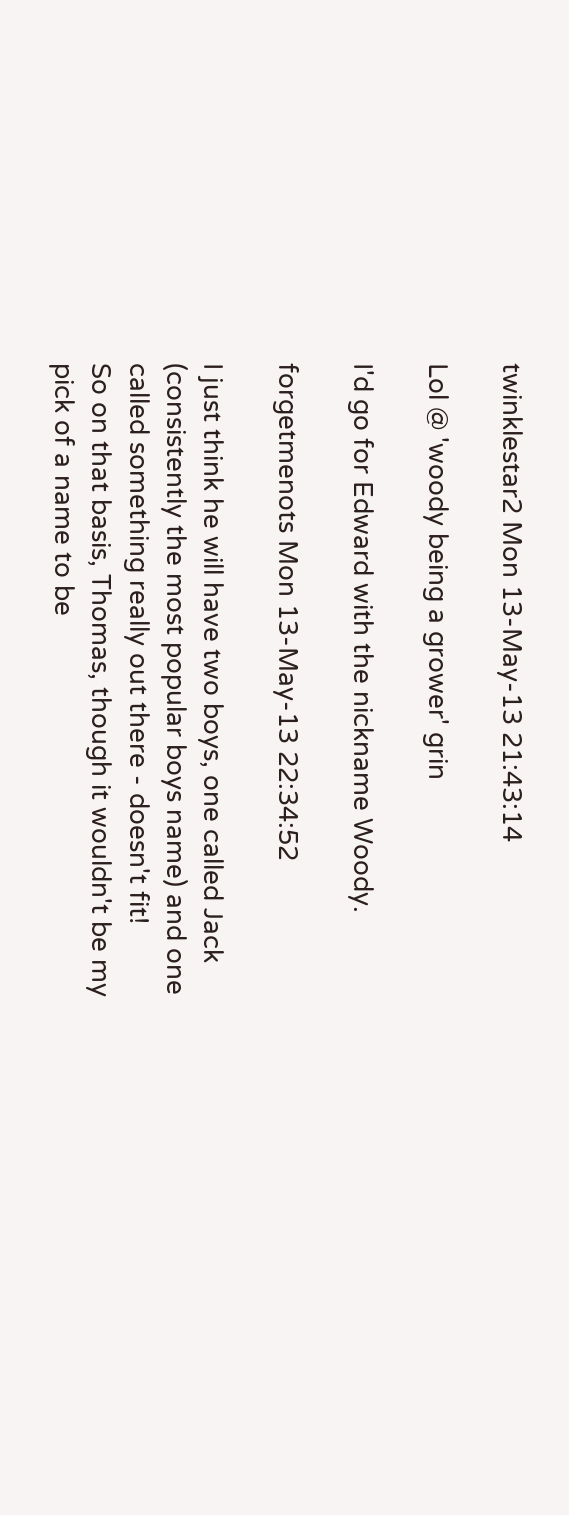twinklestar2 Mon 13-May-13 21:43:14

Lol @ 'woody being a grower' grin

I'd go for Edward with the nickname Woody.

forgetmenots Mon 13-May-13 22:34:52

I just think he will have two boys, one called Jack (consistently the most popular boys name) and one called something really out there - doesn't fit!
So on that basis, Thomas, though it wouldn't be my pick of a name to be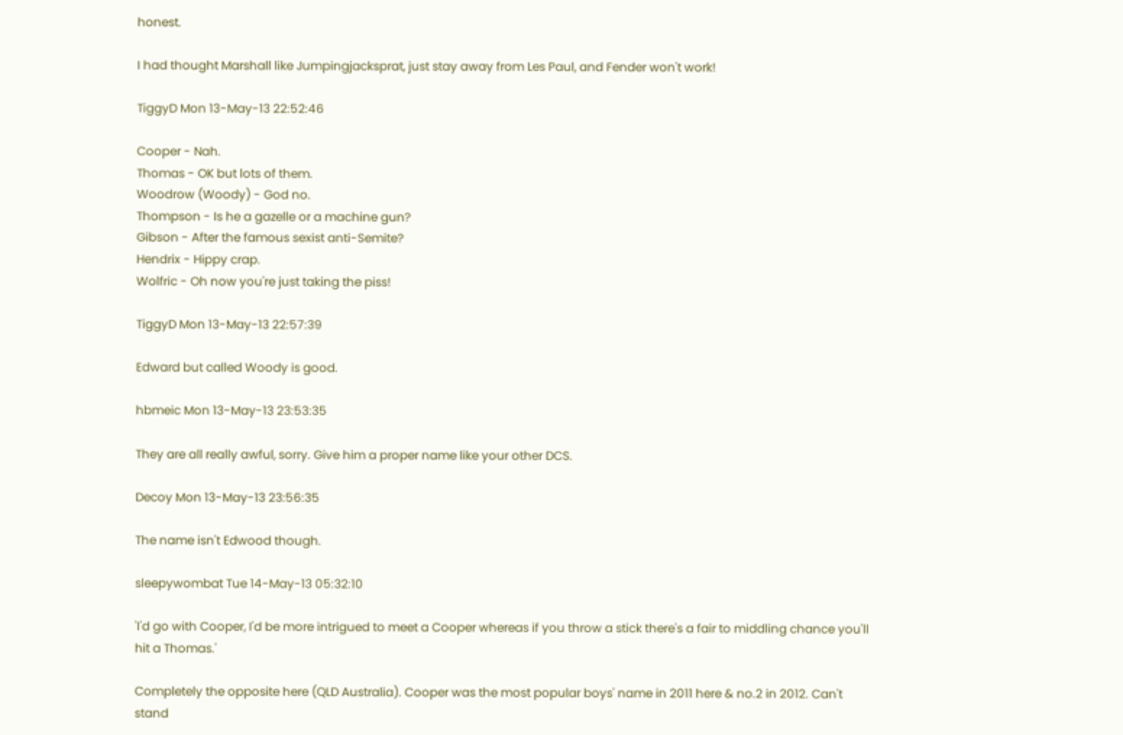honest.

I had thought Marshall like Jumpingjacksprat, just stay away from Les Paul, and Fender won't work!

TiggyD Mon 13-May-13 22:52:46

Cooper - Nah.
Thomas - OK but lots of them.
Woodrow (Woody) - God no.
Thompson - Is he a gazelle or a machine gun?
Gibson - After the famous sexist anti-Semite?
Hendrix - Hippy crap.
Wolfric - Oh now you're just taking the piss!

TiggyD Mon 13-May-13 22:57:39

Edward but called Woody is good.

hbmeic Mon 13-May-13 23:53:35

They are all really awful, sorry. Give him a proper name like your other DCS.

Decoy Mon 13-May-13 23:56:35

The name isn't Edwood though.

sleepywombat Tue 14-May-13 05:32:10

'I'd go with Cooper, I'd be more intrigued to meet a Cooper whereas if you throw a stick there's a fair to middling chance you'll hit a Thomas.'

Completely the opposite here (QLD Australia). Cooper was the most popular boys' name in 2011 here & no.2 in 2012. Can't stand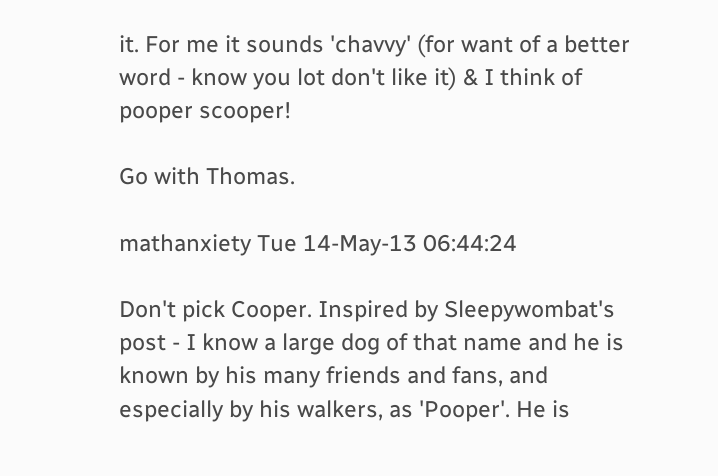it. For me it sounds 'chavvy' (for want of a better word - know you lot don't like it) & I think of pooper scooper!

Go with Thomas.

mathanxiety Tue 14-May-13 06:44:24

Don't pick Cooper. Inspired by Sleepywombat's post - I know a large dog of that name and he is known by his many friends and fans, and especially by his walkers, as 'Pooper'. He is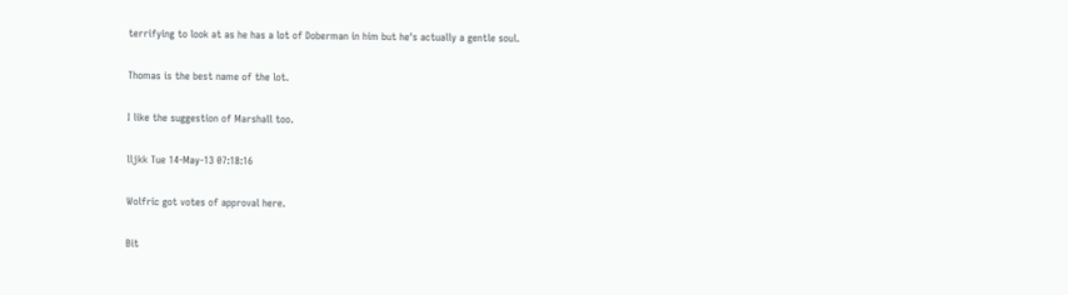terrifying to look at as he has a lot of Doberman in him but he's actually a gentle soul.

Thomas is the best name of the lot.

I like the suggestion of Marshall too.

lljkk Tue 14-May-13 07:18:16

Wolfric got votes of approval here.

Bit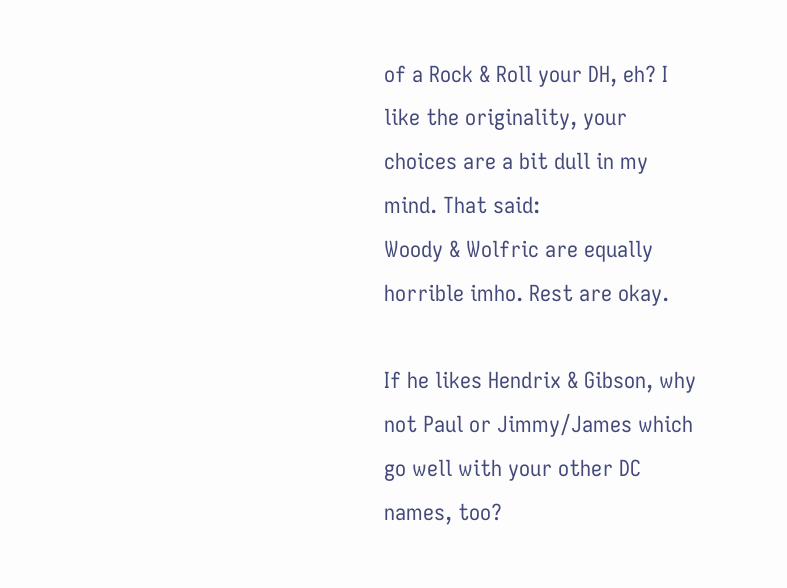of a Rock & Roll your DH, eh? I like the originality, your choices are a bit dull in my mind. That said:
Woody & Wolfric are equally horrible imho. Rest are okay.

If he likes Hendrix & Gibson, why not Paul or Jimmy/James which go well with your other DC names, too?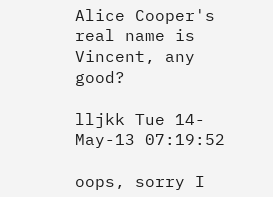Alice Cooper's real name is Vincent, any good?

lljkk Tue 14-May-13 07:19:52

oops, sorry I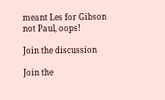meant Les for Gibson not Paul, oops!

Join the discussion

Join the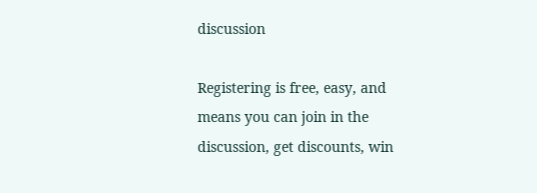discussion

Registering is free, easy, and means you can join in the discussion, get discounts, win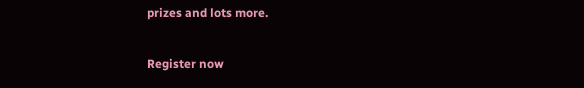prizes and lots more.

Register now